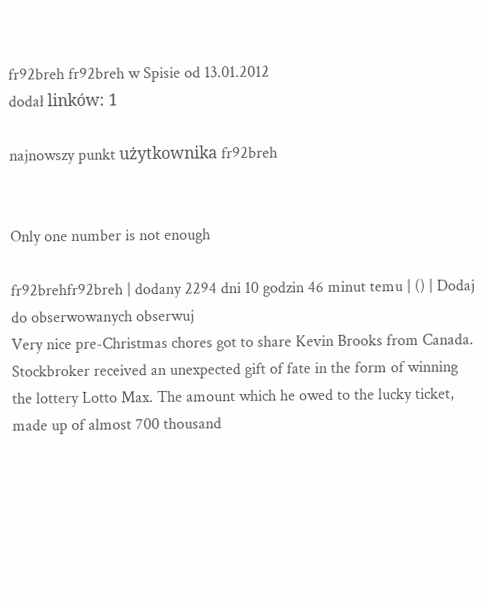fr92breh fr92breh w Spisie od 13.01.2012
dodał linków: 1

najnowszy punkt użytkownika fr92breh


Only one number is not enough

fr92brehfr92breh | dodany 2294 dni 10 godzin 46 minut temu | () | Dodaj do obserwowanych obserwuj
Very nice pre-Christmas chores got to share Kevin Brooks from Canada. Stockbroker received an unexpected gift of fate in the form of winning the lottery Lotto Max. The amount which he owed to the lucky ticket, made up of almost 700 thousand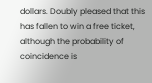dollars. Doubly pleased that this has fallen to win a free ticket, although the probability of coincidence is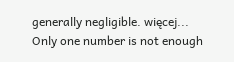generally negligible. więcej...
Only one number is not enough